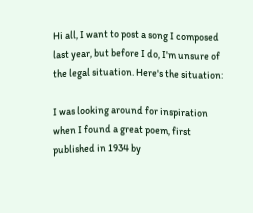Hi all, I want to post a song I composed last year, but before I do, I'm unsure of the legal situation. Here's the situation:

I was looking around for inspiration when I found a great poem, first published in 1934 by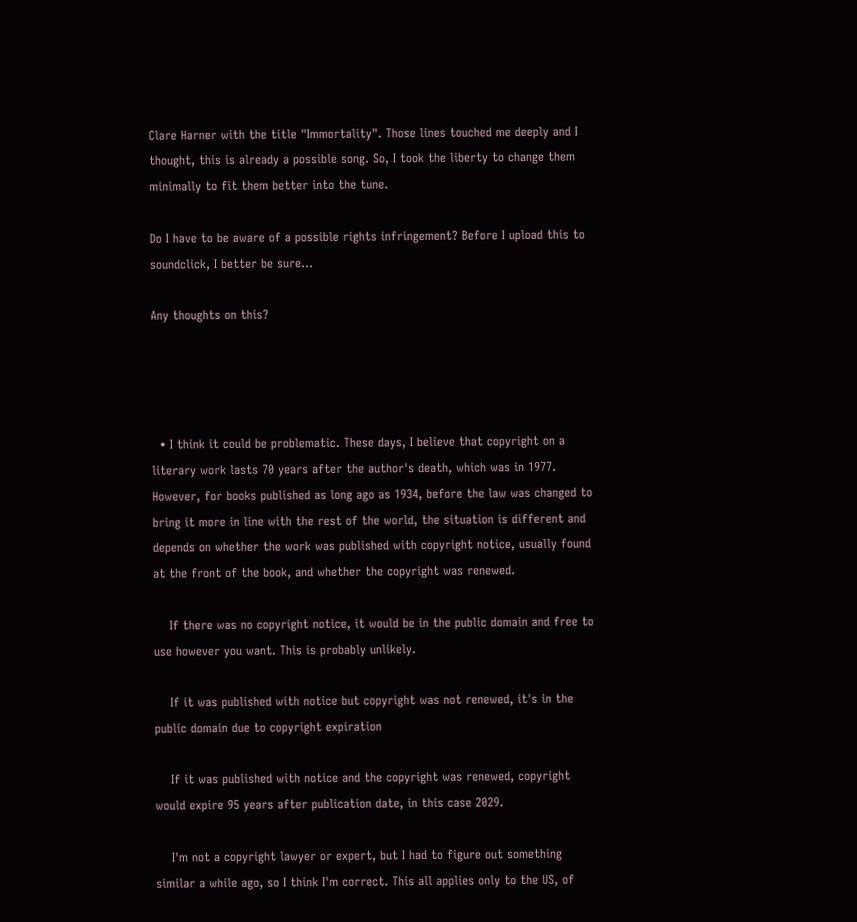Clare Harner with the title "Immortality". Those lines touched me deeply and I thought, this is already a possible song. So, I took the liberty to change them minimally to fit them better into the tune.

Do I have to be aware of a possible rights infringement? Before I upload this to soundclick, I better be sure...

Any thoughts on this?




  • I think it could be problematic. These days, I believe that copyright on a literary work lasts 70 years after the author's death, which was in 1977. However, for books published as long ago as 1934, before the law was changed to bring it more in line with the rest of the world, the situation is different and depends on whether the work was published with copyright notice, usually found at the front of the book, and whether the copyright was renewed.

    If there was no copyright notice, it would be in the public domain and free to use however you want. This is probably unlikely.

    If it was published with notice but copyright was not renewed, it's in the public domain due to copyright expiration

    If it was published with notice and the copyright was renewed, copyright would expire 95 years after publication date, in this case 2029.

    I'm not a copyright lawyer or expert, but I had to figure out something similar a while ago, so I think I'm correct. This all applies only to the US, of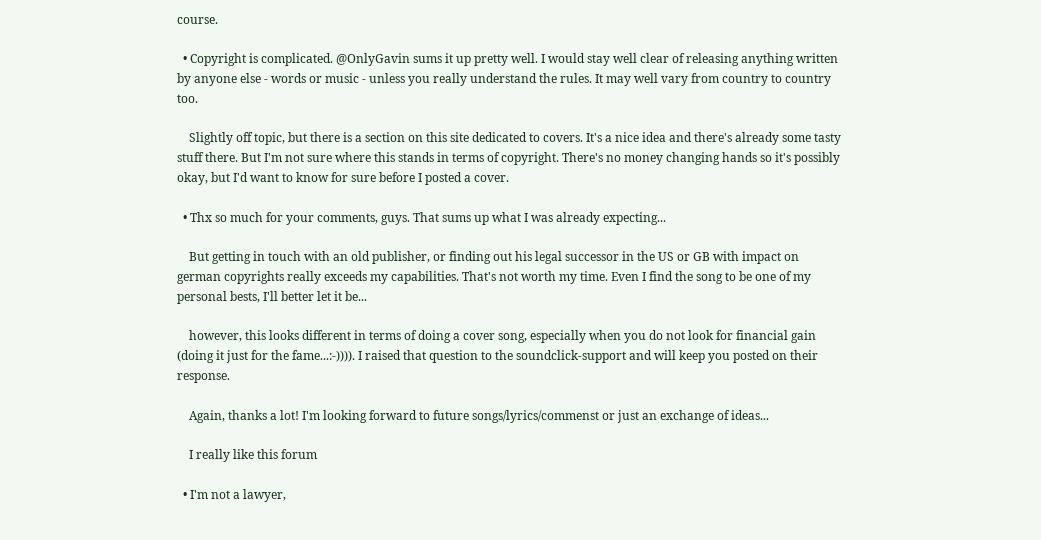course.

  • Copyright is complicated. @OnlyGavin sums it up pretty well. I would stay well clear of releasing anything written by anyone else - words or music - unless you really understand the rules. It may well vary from country to country too.

    Slightly off topic, but there is a section on this site dedicated to covers. It's a nice idea and there's already some tasty stuff there. But I'm not sure where this stands in terms of copyright. There's no money changing hands so it's possibly okay, but I'd want to know for sure before I posted a cover.

  • Thx so much for your comments, guys. That sums up what I was already expecting...

    But getting in touch with an old publisher, or finding out his legal successor in the US or GB with impact on german copyrights really exceeds my capabilities. That's not worth my time. Even I find the song to be one of my personal bests, I'll better let it be...

    however, this looks different in terms of doing a cover song, especially when you do not look for financial gain (doing it just for the fame...:-)))). I raised that question to the soundclick-support and will keep you posted on their response.

    Again, thanks a lot! I'm looking forward to future songs/lyrics/commenst or just an exchange of ideas...

    I really like this forum

  • I'm not a lawyer,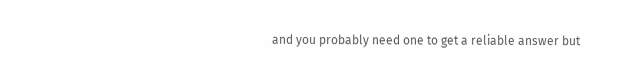and you probably need one to get a reliable answer but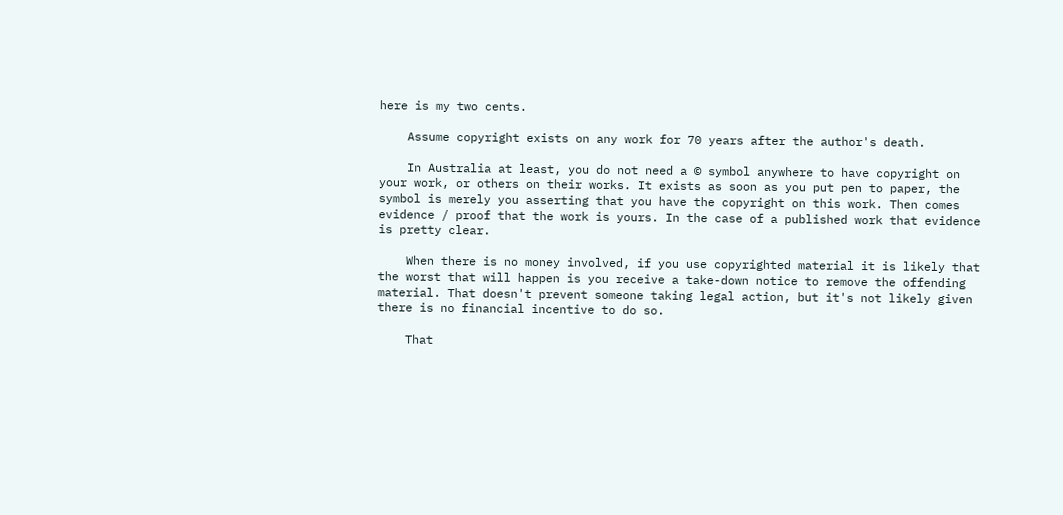here is my two cents.

    Assume copyright exists on any work for 70 years after the author's death.

    In Australia at least, you do not need a © symbol anywhere to have copyright on your work, or others on their works. It exists as soon as you put pen to paper, the symbol is merely you asserting that you have the copyright on this work. Then comes evidence / proof that the work is yours. In the case of a published work that evidence is pretty clear.

    When there is no money involved, if you use copyrighted material it is likely that the worst that will happen is you receive a take-down notice to remove the offending material. That doesn't prevent someone taking legal action, but it's not likely given there is no financial incentive to do so.

    That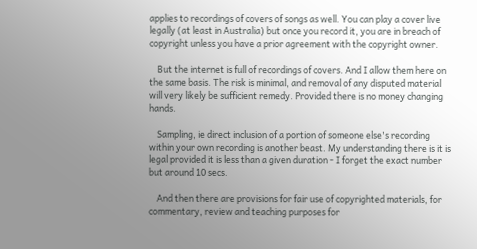applies to recordings of covers of songs as well. You can play a cover live legally (at least in Australia) but once you record it, you are in breach of copyright unless you have a prior agreement with the copyright owner.

    But the internet is full of recordings of covers. And I allow them here on the same basis. The risk is minimal, and removal of any disputed material will very likely be sufficient remedy. Provided there is no money changing hands.

    Sampling, ie direct inclusion of a portion of someone else's recording within your own recording is another beast. My understanding there is it is legal provided it is less than a given duration - I forget the exact number but around 10 secs.

    And then there are provisions for fair use of copyrighted materials, for commentary, review and teaching purposes for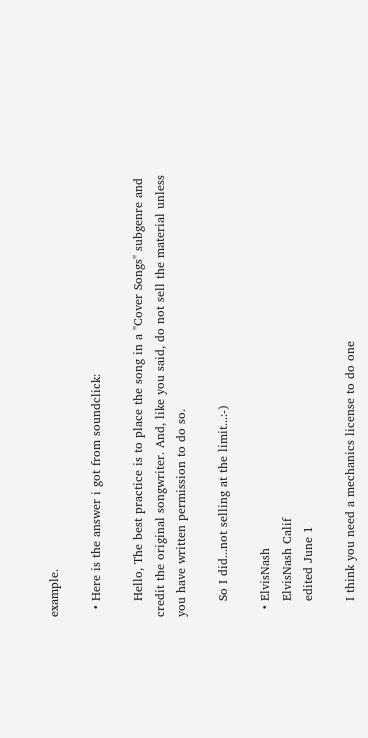example.

  • Here is the answer i got from soundclick:

    Hello, The best practice is to place the song in a "Cover Songs" subgenre and credit the original songwriter. And, like you said, do not sell the material unless you have written permission to do so.

    So I did...not selling at the limit...:-)

  • ElvisNash
    ElvisNash Calif
    edited June 1

    I think you need a mechanics license to do one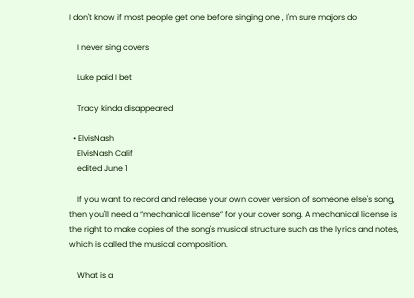I don't know if most people get one before singing one , I'm sure majors do

    I never sing covers

    Luke paid I bet

    Tracy kinda disappeared

  • ElvisNash
    ElvisNash Calif
    edited June 1

    If you want to record and release your own cover version of someone else's song, then you'll need a “mechanical license” for your cover song. A mechanical license is the right to make copies of the song's musical structure such as the lyrics and notes, which is called the musical composition.

    What is a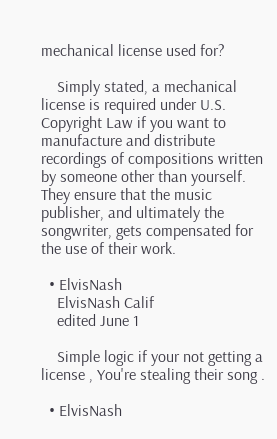mechanical license used for?

    Simply stated, a mechanical license is required under U.S. Copyright Law if you want to manufacture and distribute recordings of compositions written by someone other than yourself. They ensure that the music publisher, and ultimately the songwriter, gets compensated for the use of their work.

  • ElvisNash
    ElvisNash Calif
    edited June 1

    Simple logic if your not getting a license , You're stealing their song .

  • ElvisNash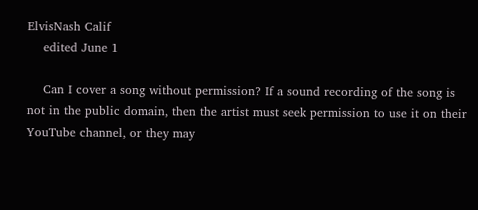ElvisNash Calif
    edited June 1

    Can I cover a song without permission? If a sound recording of the song is not in the public domain, then the artist must seek permission to use it on their YouTube channel, or they may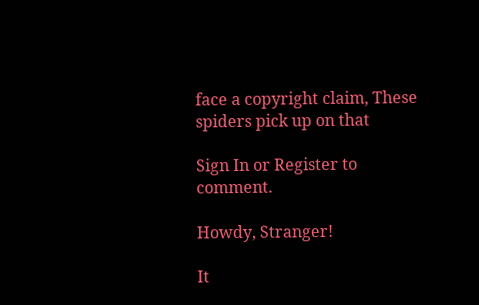face a copyright claim, These spiders pick up on that

Sign In or Register to comment.

Howdy, Stranger!

It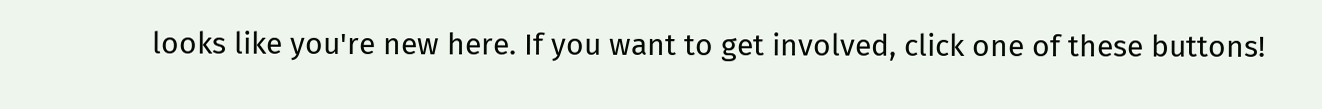looks like you're new here. If you want to get involved, click one of these buttons!